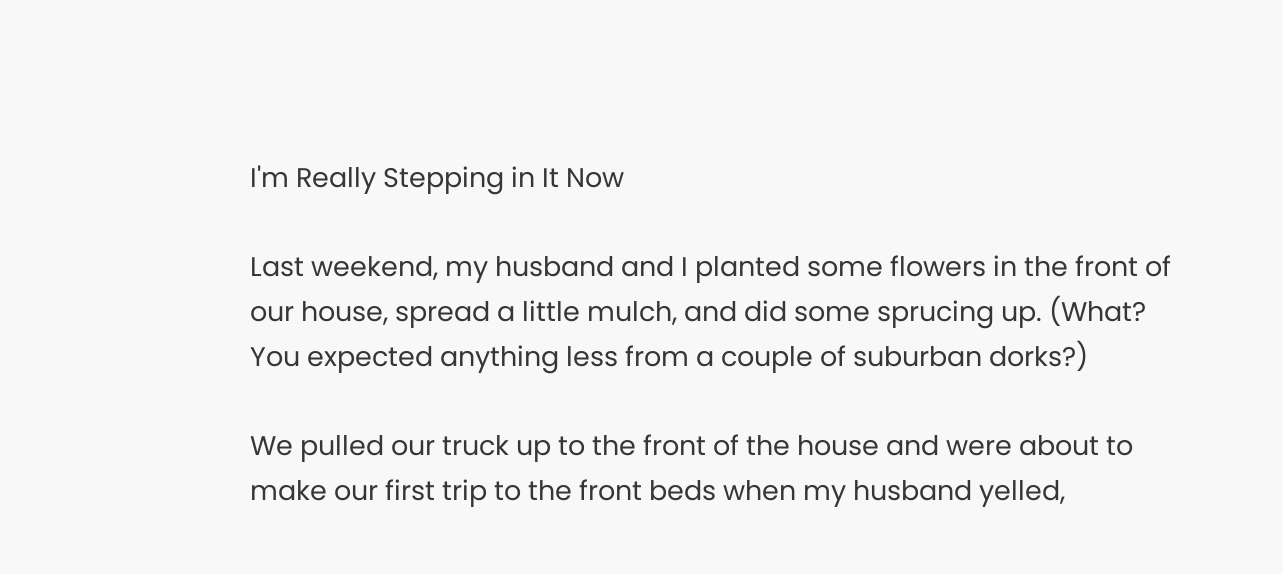I'm Really Stepping in It Now

Last weekend, my husband and I planted some flowers in the front of our house, spread a little mulch, and did some sprucing up. (What? You expected anything less from a couple of suburban dorks?)

We pulled our truck up to the front of the house and were about to make our first trip to the front beds when my husband yelled,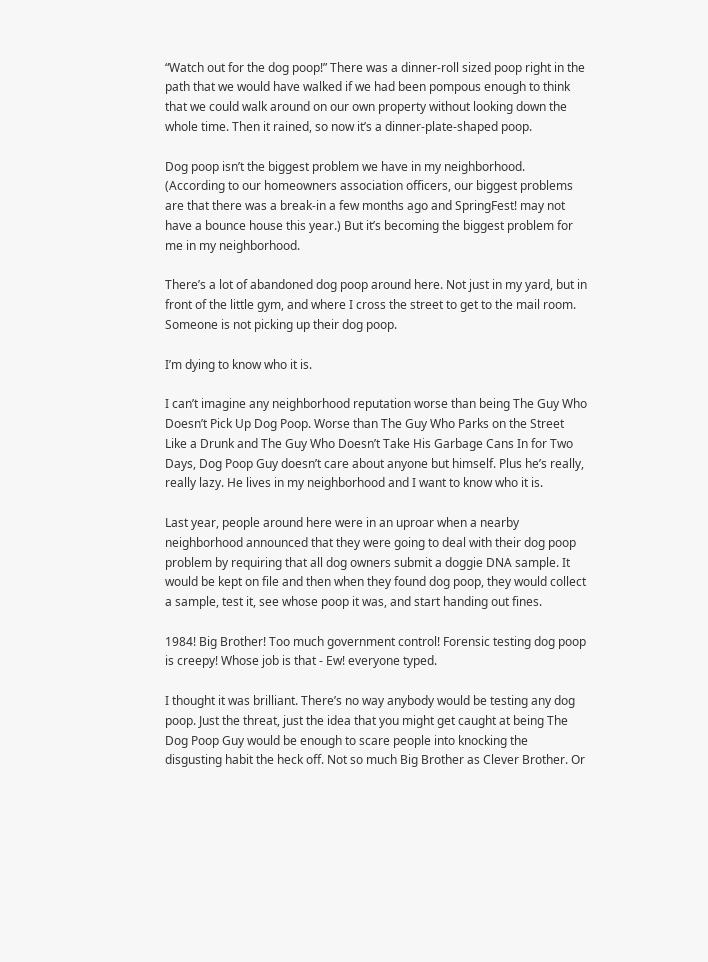“Watch out for the dog poop!” There was a dinner-roll sized poop right in the path that we would have walked if we had been pompous enough to think that we could walk around on our own property without looking down the whole time. Then it rained, so now it’s a dinner-plate-shaped poop.

Dog poop isn’t the biggest problem we have in my neighborhood. (According to our homeowners association officers, our biggest problems are that there was a break-in a few months ago and SpringFest! may not have a bounce house this year.) But it’s becoming the biggest problem for me in my neighborhood.

There’s a lot of abandoned dog poop around here. Not just in my yard, but in front of the little gym, and where I cross the street to get to the mail room. Someone is not picking up their dog poop.

I’m dying to know who it is.

I can’t imagine any neighborhood reputation worse than being The Guy Who Doesn’t Pick Up Dog Poop. Worse than The Guy Who Parks on the Street Like a Drunk and The Guy Who Doesn’t Take His Garbage Cans In for Two Days, Dog Poop Guy doesn’t care about anyone but himself. Plus he’s really, really lazy. He lives in my neighborhood and I want to know who it is.

Last year, people around here were in an uproar when a nearby neighborhood announced that they were going to deal with their dog poop problem by requiring that all dog owners submit a doggie DNA sample. It would be kept on file and then when they found dog poop, they would collect a sample, test it, see whose poop it was, and start handing out fines.

1984! Big Brother! Too much government control! Forensic testing dog poop is creepy! Whose job is that - Ew! everyone typed.

I thought it was brilliant. There’s no way anybody would be testing any dog poop. Just the threat, just the idea that you might get caught at being The Dog Poop Guy would be enough to scare people into knocking the disgusting habit the heck off. Not so much Big Brother as Clever Brother. Or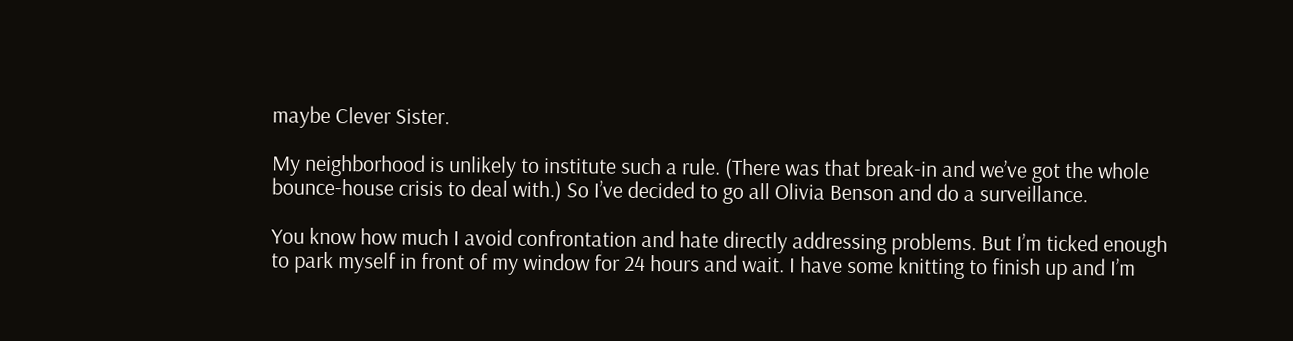maybe Clever Sister.

My neighborhood is unlikely to institute such a rule. (There was that break-in and we’ve got the whole bounce-house crisis to deal with.) So I’ve decided to go all Olivia Benson and do a surveillance.

You know how much I avoid confrontation and hate directly addressing problems. But I’m ticked enough to park myself in front of my window for 24 hours and wait. I have some knitting to finish up and I’m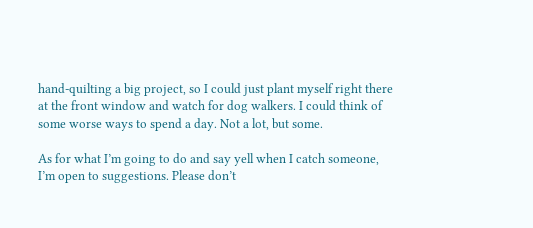hand-quilting a big project, so I could just plant myself right there at the front window and watch for dog walkers. I could think of some worse ways to spend a day. Not a lot, but some.

As for what I’m going to do and say yell when I catch someone, I’m open to suggestions. Please don’t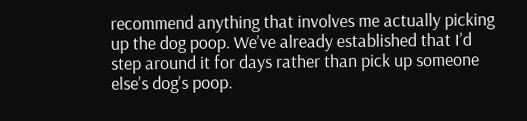recommend anything that involves me actually picking up the dog poop. We’ve already established that I’d step around it for days rather than pick up someone else’s dog’s poop.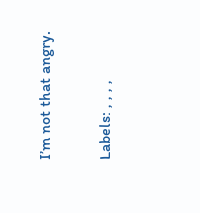I’m not that angry.

Labels: , , , ,